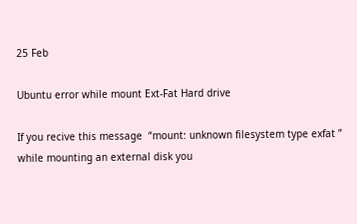25 Feb

Ubuntu error while mount Ext-Fat Hard drive

If you recive this message  “mount: unknown filesystem type exfat ” while mounting an external disk you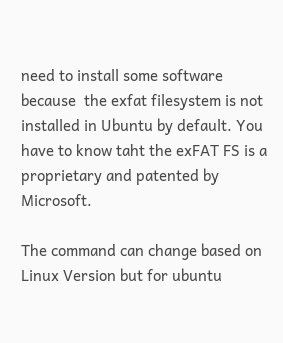need to install some software because  the exfat filesystem is not installed in Ubuntu by default. You have to know taht the exFAT FS is a proprietary and patented by Microsoft.

The command can change based on Linux Version but for ubuntu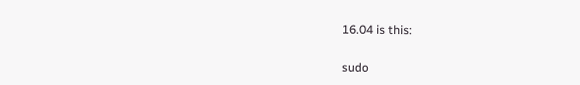16.04 is this:

sudo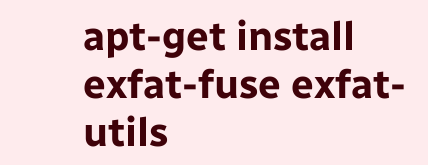apt-get install exfat-fuse exfat-utils